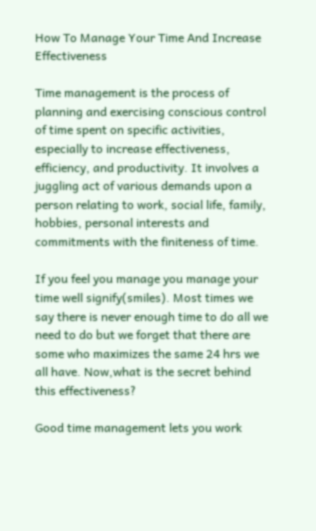How To Manage Your Time And Increase Effectiveness

Time management is the process of planning and exercising conscious control of time spent on specific activities, especially to increase effectiveness, efficiency, and productivity. It involves a juggling act of various demands upon a person relating to work, social life, family, hobbies, personal interests and commitments with the finiteness of time.

If you feel you manage you manage your time well signify(smiles). Most times we say there is never enough time to do all we need to do but we forget that there are some who maximizes the same 24 hrs we all have. Now,what is the secret behind this effectiveness?

Good time management lets you work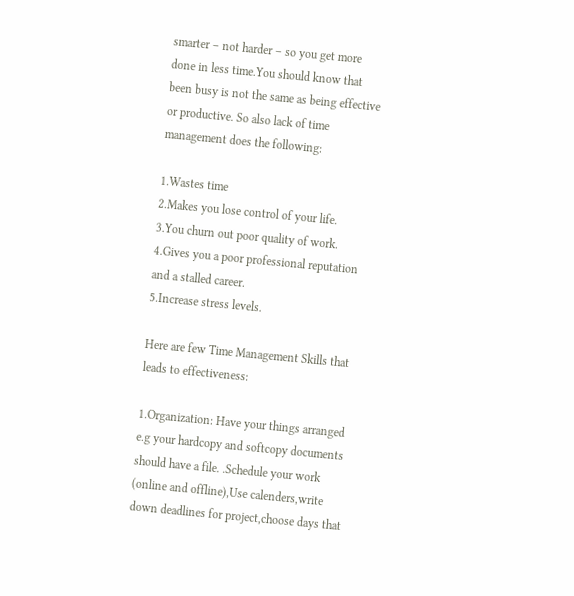smarter – not harder – so you get more done in less time.You should know that been busy is not the same as being effective or productive. So also lack of time management does the following:

1.Wastes time
2.Makes you lose control of your life.
3.You churn out poor quality of work.
4.Gives you a poor professional reputation and a stalled career.
5.Increase stress levels.

Here are few Time Management Skills that leads to effectiveness:

1.Organization: Have your things arranged e.g your hardcopy and softcopy documents should have a file. .Schedule your work (online and offline),Use calenders,write down deadlines for project,choose days that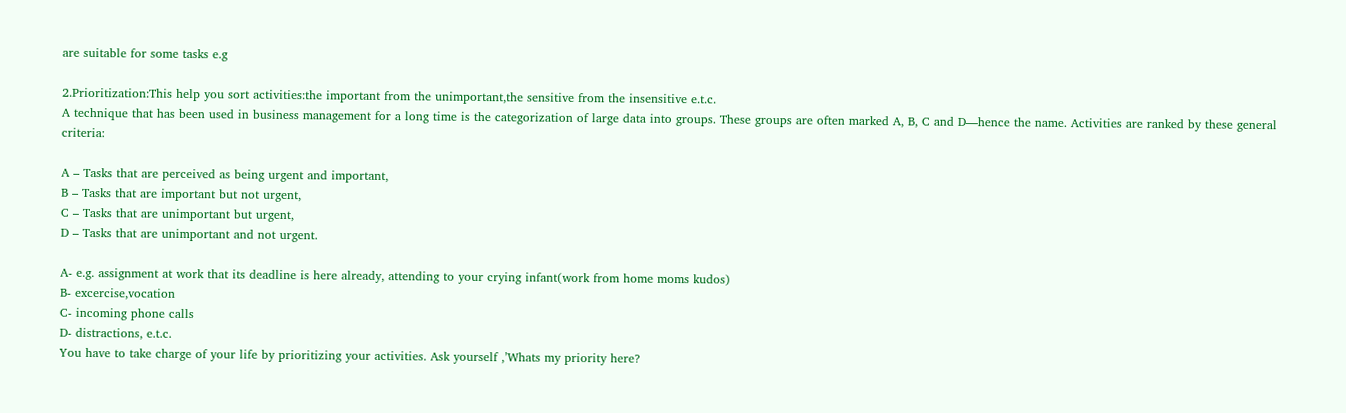are suitable for some tasks e.g

2.Prioritization:This help you sort activities:the important from the unimportant,the sensitive from the insensitive e.t.c.
A technique that has been used in business management for a long time is the categorization of large data into groups. These groups are often marked A, B, C and D—hence the name. Activities are ranked by these general criteria:

A – Tasks that are perceived as being urgent and important,
B – Tasks that are important but not urgent,
C – Tasks that are unimportant but urgent,
D – Tasks that are unimportant and not urgent.

A- e.g. assignment at work that its deadline is here already, attending to your crying infant(work from home moms kudos)
B- excercise,vocation
C- incoming phone calls
D- distractions, e.t.c.
You have to take charge of your life by prioritizing your activities. Ask yourself ,’Whats my priority here?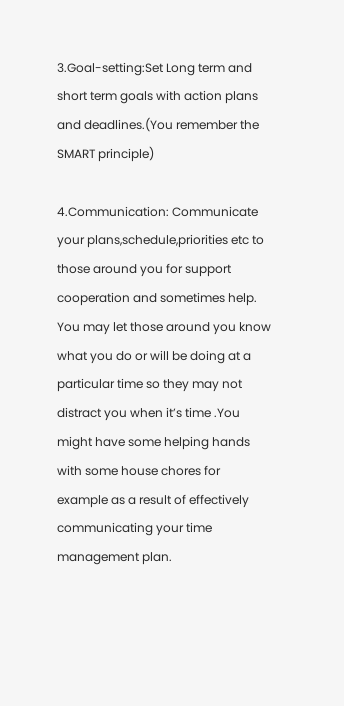3.Goal-setting:Set Long term and short term goals with action plans and deadlines.(You remember the SMART principle)

4.Communication: Communicate your plans,schedule,priorities etc to those around you for support cooperation and sometimes help.
You may let those around you know what you do or will be doing at a particular time so they may not distract you when it’s time .You might have some helping hands with some house chores for example as a result of effectively communicating your time management plan.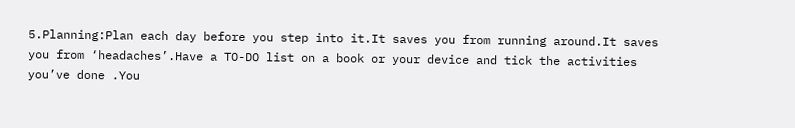5.Planning:Plan each day before you step into it.It saves you from running around.It saves you from ‘headaches’.Have a TO-DO list on a book or your device and tick the activities you’ve done .You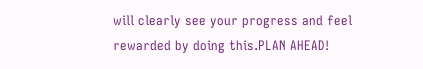will clearly see your progress and feel rewarded by doing this.PLAN AHEAD!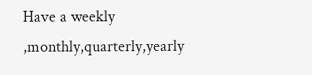Have a weekly ,monthly,quarterly,yearly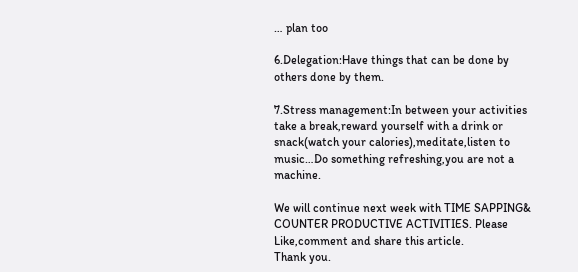… plan too

6.Delegation:Have things that can be done by others done by them.

7.Stress management:In between your activities take a break,reward yourself with a drink or snack(watch your calories),meditate,listen to music…Do something refreshing,you are not a machine.

We will continue next week with TIME SAPPING& COUNTER PRODUCTIVE ACTIVITIES. Please Like,comment and share this article.
Thank you.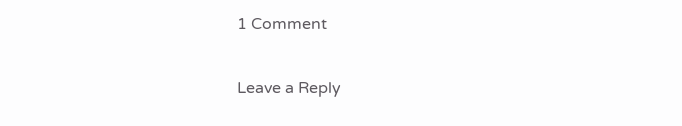1 Comment

Leave a Reply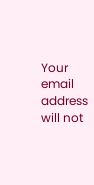Your email address will not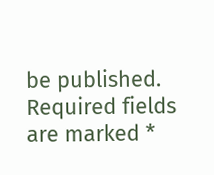be published. Required fields are marked *